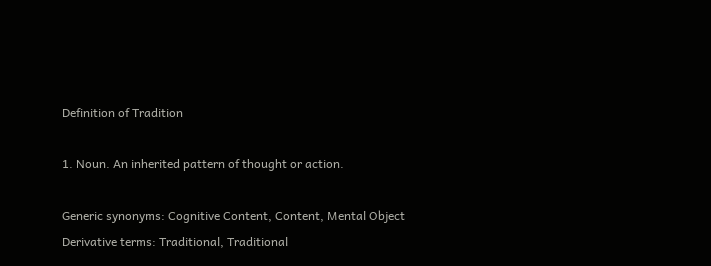Definition of Tradition

1. Noun. An inherited pattern of thought or action.

Generic synonyms: Cognitive Content, Content, Mental Object
Derivative terms: Traditional, Traditional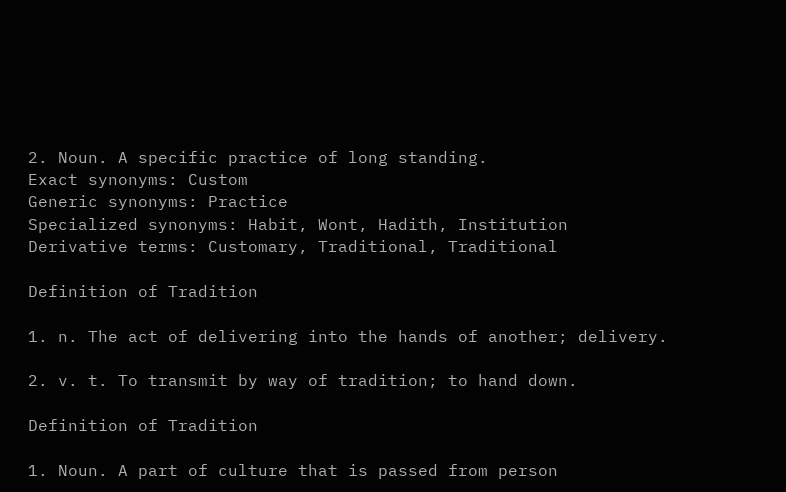2. Noun. A specific practice of long standing.
Exact synonyms: Custom
Generic synonyms: Practice
Specialized synonyms: Habit, Wont, Hadith, Institution
Derivative terms: Customary, Traditional, Traditional

Definition of Tradition

1. n. The act of delivering into the hands of another; delivery.

2. v. t. To transmit by way of tradition; to hand down.

Definition of Tradition

1. Noun. A part of culture that is passed from person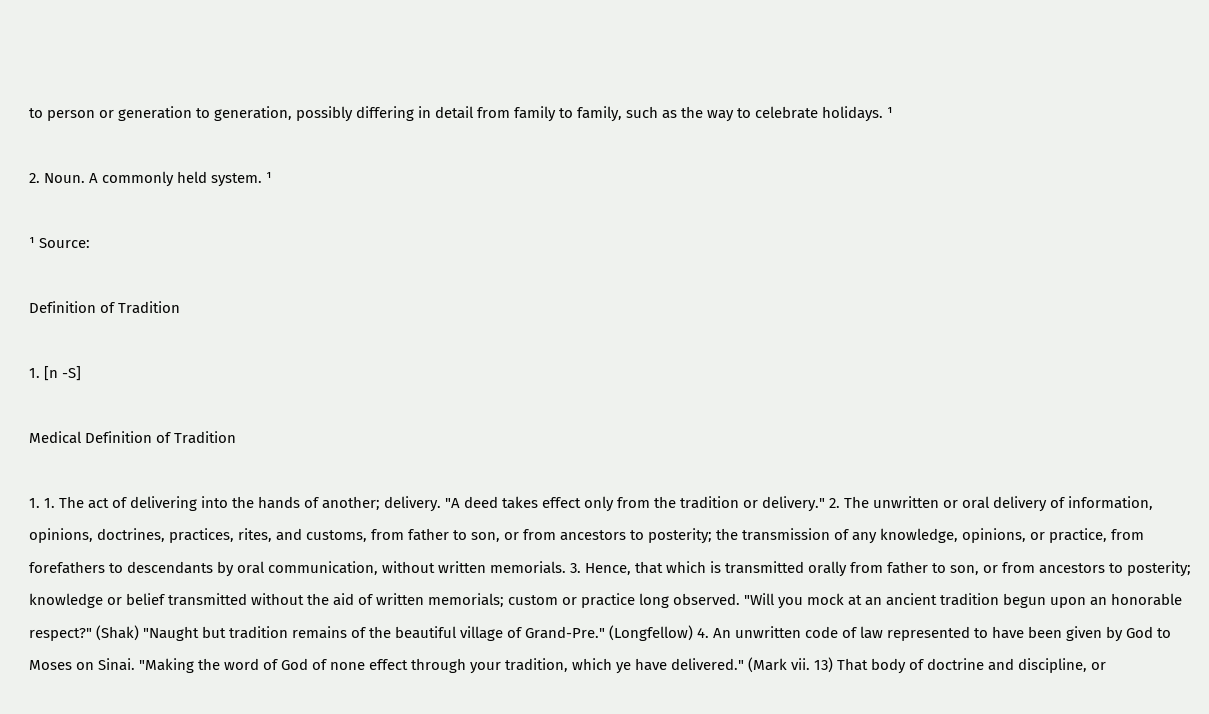to person or generation to generation, possibly differing in detail from family to family, such as the way to celebrate holidays. ¹

2. Noun. A commonly held system. ¹

¹ Source:

Definition of Tradition

1. [n -S]

Medical Definition of Tradition

1. 1. The act of delivering into the hands of another; delivery. "A deed takes effect only from the tradition or delivery." 2. The unwritten or oral delivery of information, opinions, doctrines, practices, rites, and customs, from father to son, or from ancestors to posterity; the transmission of any knowledge, opinions, or practice, from forefathers to descendants by oral communication, without written memorials. 3. Hence, that which is transmitted orally from father to son, or from ancestors to posterity; knowledge or belief transmitted without the aid of written memorials; custom or practice long observed. "Will you mock at an ancient tradition begun upon an honorable respect?" (Shak) "Naught but tradition remains of the beautiful village of Grand-Pre." (Longfellow) 4. An unwritten code of law represented to have been given by God to Moses on Sinai. "Making the word of God of none effect through your tradition, which ye have delivered." (Mark vii. 13) That body of doctrine and discipline, or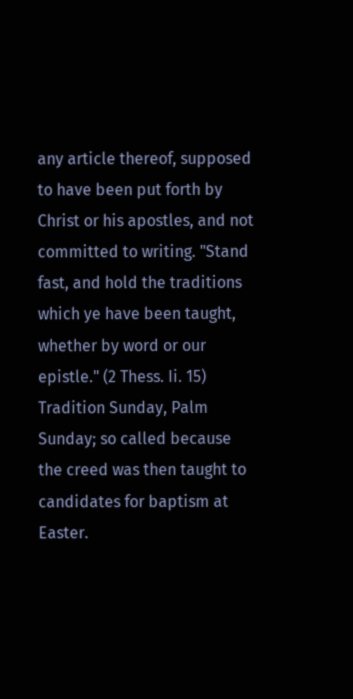any article thereof, supposed to have been put forth by Christ or his apostles, and not committed to writing. "Stand fast, and hold the traditions which ye have been taught, whether by word or our epistle." (2 Thess. Ii. 15) Tradition Sunday, Palm Sunday; so called because the creed was then taught to candidates for baptism at Easter.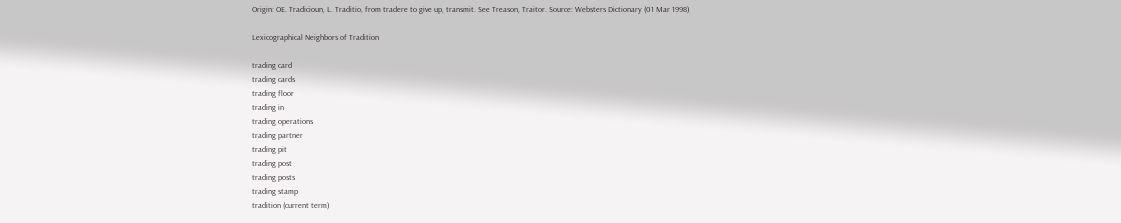Origin: OE. Tradicioun, L. Traditio, from tradere to give up, transmit. See Treason, Traitor. Source: Websters Dictionary (01 Mar 1998)

Lexicographical Neighbors of Tradition

trading card
trading cards
trading floor
trading in
trading operations
trading partner
trading pit
trading post
trading posts
trading stamp
tradition (current term)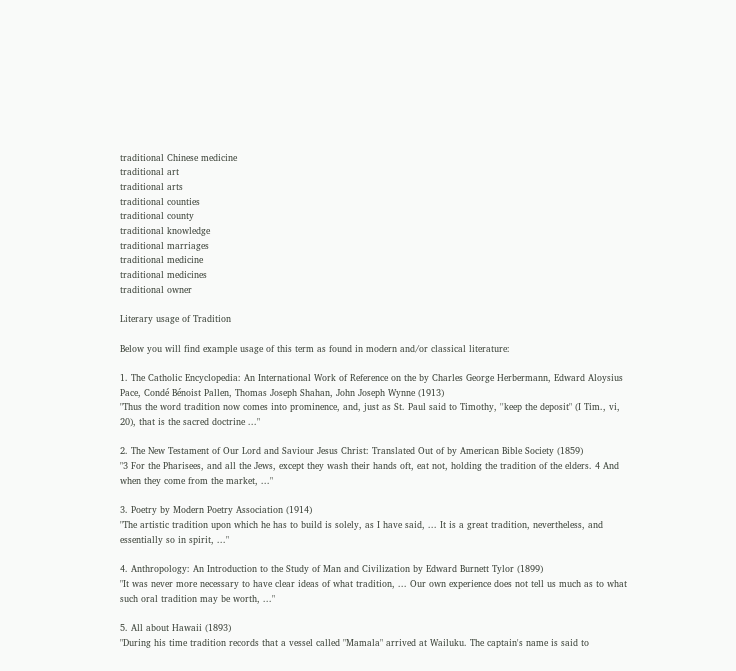traditional Chinese medicine
traditional art
traditional arts
traditional counties
traditional county
traditional knowledge
traditional marriages
traditional medicine
traditional medicines
traditional owner

Literary usage of Tradition

Below you will find example usage of this term as found in modern and/or classical literature:

1. The Catholic Encyclopedia: An International Work of Reference on the by Charles George Herbermann, Edward Aloysius Pace, Condé Bénoist Pallen, Thomas Joseph Shahan, John Joseph Wynne (1913)
"Thus the word tradition now comes into prominence, and, just as St. Paul said to Timothy, ''keep the deposit" (I Tim., vi, 20), that is the sacred doctrine ..."

2. The New Testament of Our Lord and Saviour Jesus Christ: Translated Out of by American Bible Society (1859)
"3 For the Pharisees, and all the Jews, except they wash their hands oft, eat not, holding the tradition of the elders. 4 And when they come from the market, ..."

3. Poetry by Modern Poetry Association (1914)
"The artistic tradition upon which he has to build is solely, as I have said, ... It is a great tradition, nevertheless, and essentially so in spirit, ..."

4. Anthropology: An Introduction to the Study of Man and Civilization by Edward Burnett Tylor (1899)
"It was never more necessary to have clear ideas of what tradition, ... Our own experience does not tell us much as to what such oral tradition may be worth, ..."

5. All about Hawaii (1893)
"During his time tradition records that a vessel called "Mamala" arrived at Wailuku. The captain's name is said to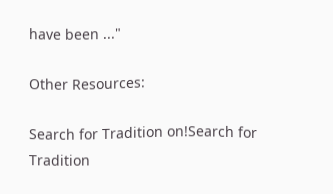have been ..."

Other Resources:

Search for Tradition on!Search for Tradition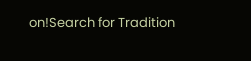on!Search for Tradition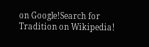on Google!Search for Tradition on Wikipedia!